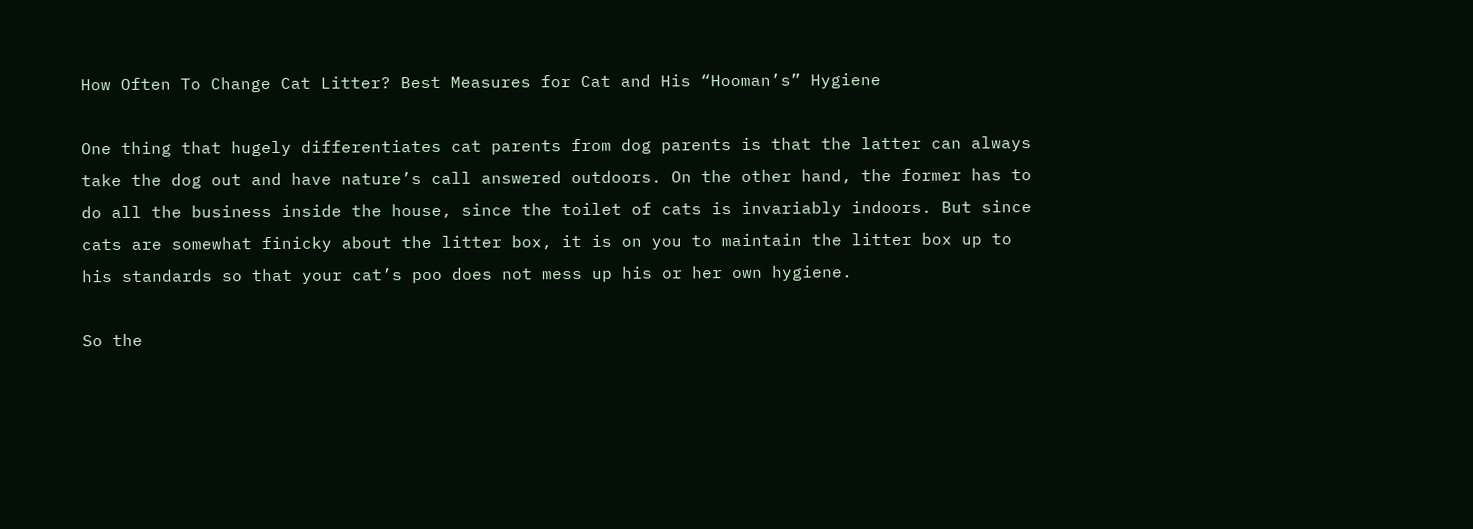How Often To Change Cat Litter? Best Measures for Cat and His “Hooman’s” Hygiene

One thing that hugely differentiates cat parents from dog parents is that the latter can always take the dog out and have nature’s call answered outdoors. On the other hand, the former has to do all the business inside the house, since the toilet of cats is invariably indoors. But since cats are somewhat finicky about the litter box, it is on you to maintain the litter box up to his standards so that your cat’s poo does not mess up his or her own hygiene.

So the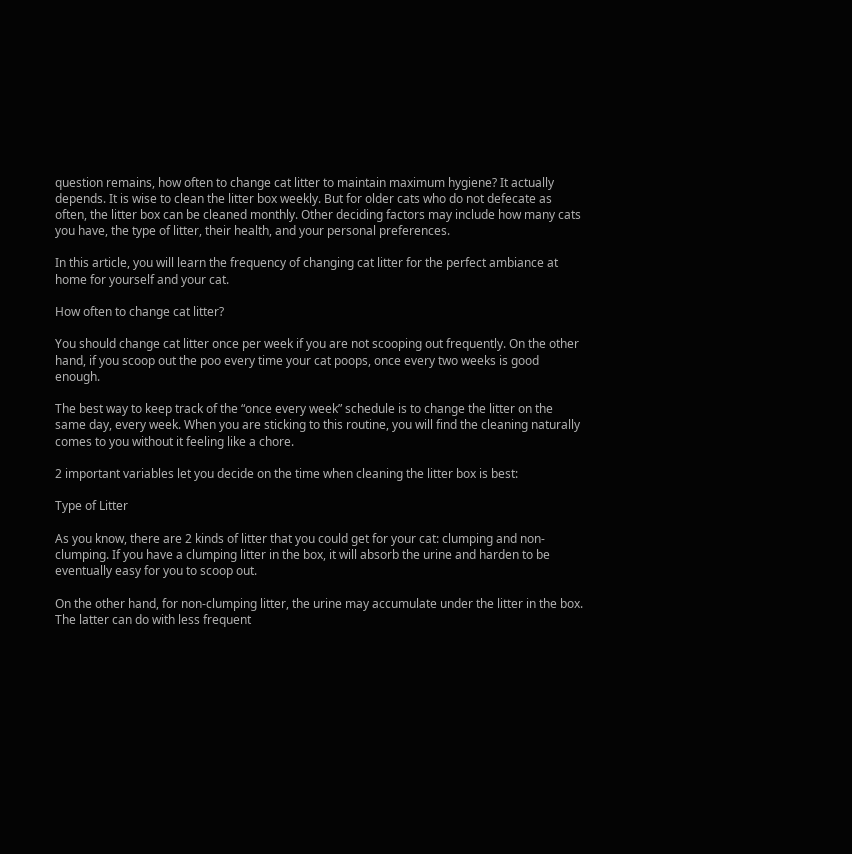question remains, how often to change cat litter to maintain maximum hygiene? It actually depends. It is wise to clean the litter box weekly. But for older cats who do not defecate as often, the litter box can be cleaned monthly. Other deciding factors may include how many cats you have, the type of litter, their health, and your personal preferences.

In this article, you will learn the frequency of changing cat litter for the perfect ambiance at home for yourself and your cat.

How often to change cat litter?

You should change cat litter once per week if you are not scooping out frequently. On the other hand, if you scoop out the poo every time your cat poops, once every two weeks is good enough.

The best way to keep track of the “once every week” schedule is to change the litter on the same day, every week. When you are sticking to this routine, you will find the cleaning naturally comes to you without it feeling like a chore.

2 important variables let you decide on the time when cleaning the litter box is best:

Type of Litter

As you know, there are 2 kinds of litter that you could get for your cat: clumping and non-clumping. If you have a clumping litter in the box, it will absorb the urine and harden to be eventually easy for you to scoop out.

On the other hand, for non-clumping litter, the urine may accumulate under the litter in the box. The latter can do with less frequent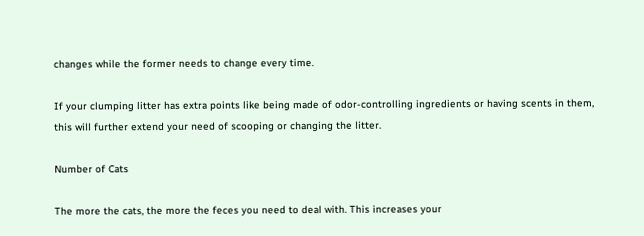changes while the former needs to change every time.

If your clumping litter has extra points like being made of odor-controlling ingredients or having scents in them, this will further extend your need of scooping or changing the litter.

Number of Cats

The more the cats, the more the feces you need to deal with. This increases your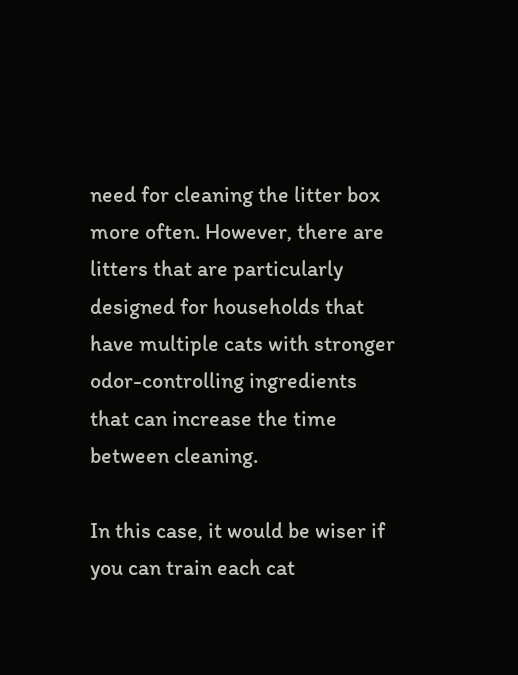need for cleaning the litter box more often. However, there are litters that are particularly designed for households that have multiple cats with stronger odor-controlling ingredients that can increase the time between cleaning.

In this case, it would be wiser if you can train each cat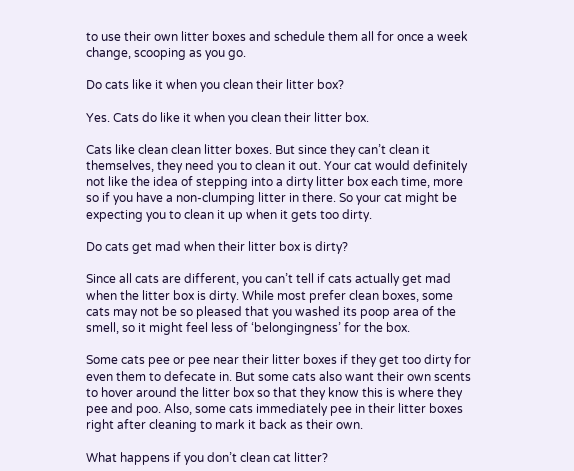to use their own litter boxes and schedule them all for once a week change, scooping as you go.

Do cats like it when you clean their litter box?

Yes. Cats do like it when you clean their litter box.

Cats like clean clean litter boxes. But since they can’t clean it themselves, they need you to clean it out. Your cat would definitely not like the idea of stepping into a dirty litter box each time, more so if you have a non-clumping litter in there. So your cat might be expecting you to clean it up when it gets too dirty.

Do cats get mad when their litter box is dirty?

Since all cats are different, you can’t tell if cats actually get mad when the litter box is dirty. While most prefer clean boxes, some cats may not be so pleased that you washed its poop area of the smell, so it might feel less of ‘belongingness’ for the box.

Some cats pee or pee near their litter boxes if they get too dirty for even them to defecate in. But some cats also want their own scents to hover around the litter box so that they know this is where they pee and poo. Also, some cats immediately pee in their litter boxes right after cleaning to mark it back as their own.

What happens if you don’t clean cat litter?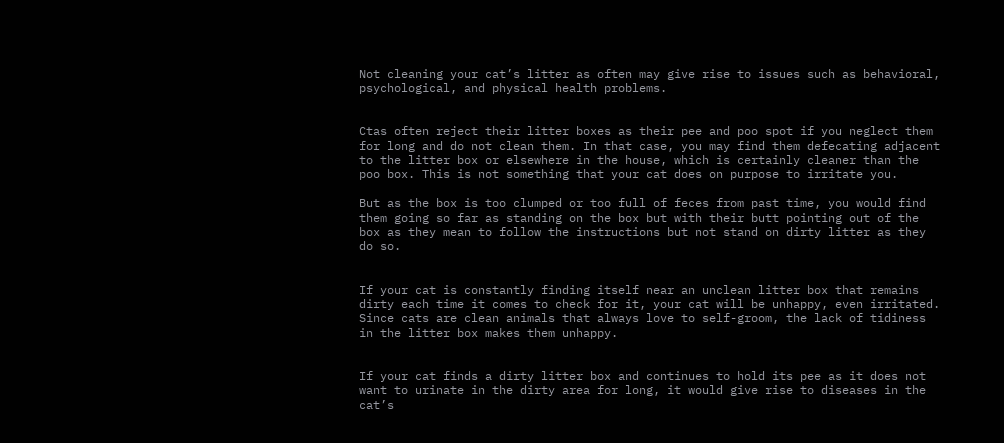Not cleaning your cat’s litter as often may give rise to issues such as behavioral, psychological, and physical health problems.


Ctas often reject their litter boxes as their pee and poo spot if you neglect them for long and do not clean them. In that case, you may find them defecating adjacent to the litter box or elsewhere in the house, which is certainly cleaner than the poo box. This is not something that your cat does on purpose to irritate you.

But as the box is too clumped or too full of feces from past time, you would find them going so far as standing on the box but with their butt pointing out of the box as they mean to follow the instructions but not stand on dirty litter as they do so.


If your cat is constantly finding itself near an unclean litter box that remains dirty each time it comes to check for it, your cat will be unhappy, even irritated. Since cats are clean animals that always love to self-groom, the lack of tidiness in the litter box makes them unhappy.


If your cat finds a dirty litter box and continues to hold its pee as it does not want to urinate in the dirty area for long, it would give rise to diseases in the cat’s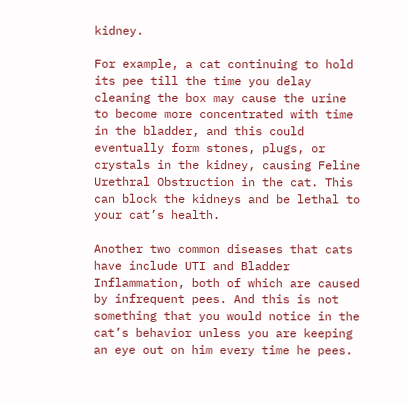kidney.

For example, a cat continuing to hold its pee till the time you delay cleaning the box may cause the urine to become more concentrated with time in the bladder, and this could eventually form stones, plugs, or crystals in the kidney, causing Feline Urethral Obstruction in the cat. This can block the kidneys and be lethal to your cat’s health.

Another two common diseases that cats have include UTI and Bladder Inflammation, both of which are caused by infrequent pees. And this is not something that you would notice in the cat’s behavior unless you are keeping an eye out on him every time he pees.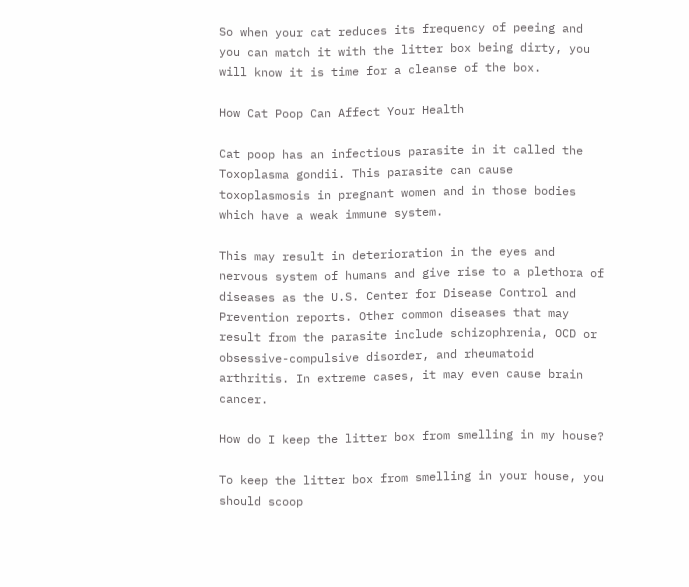So when your cat reduces its frequency of peeing and you can match it with the litter box being dirty, you will know it is time for a cleanse of the box.

How Cat Poop Can Affect Your Health

Cat poop has an infectious parasite in it called the Toxoplasma gondii. This parasite can cause toxoplasmosis in pregnant women and in those bodies which have a weak immune system.

This may result in deterioration in the eyes and nervous system of humans and give rise to a plethora of diseases as the U.S. Center for Disease Control and Prevention reports. Other common diseases that may result from the parasite include schizophrenia, OCD or obsessive-compulsive disorder, and rheumatoid arthritis. In extreme cases, it may even cause brain cancer.

How do I keep the litter box from smelling in my house?

To keep the litter box from smelling in your house, you should scoop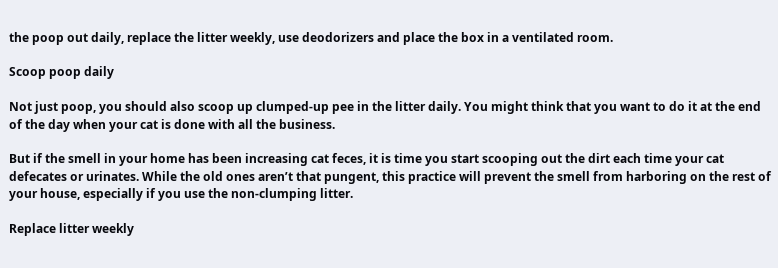the poop out daily, replace the litter weekly, use deodorizers and place the box in a ventilated room.

Scoop poop daily

Not just poop, you should also scoop up clumped-up pee in the litter daily. You might think that you want to do it at the end of the day when your cat is done with all the business.

But if the smell in your home has been increasing cat feces, it is time you start scooping out the dirt each time your cat defecates or urinates. While the old ones aren’t that pungent, this practice will prevent the smell from harboring on the rest of your house, especially if you use the non-clumping litter.

Replace litter weekly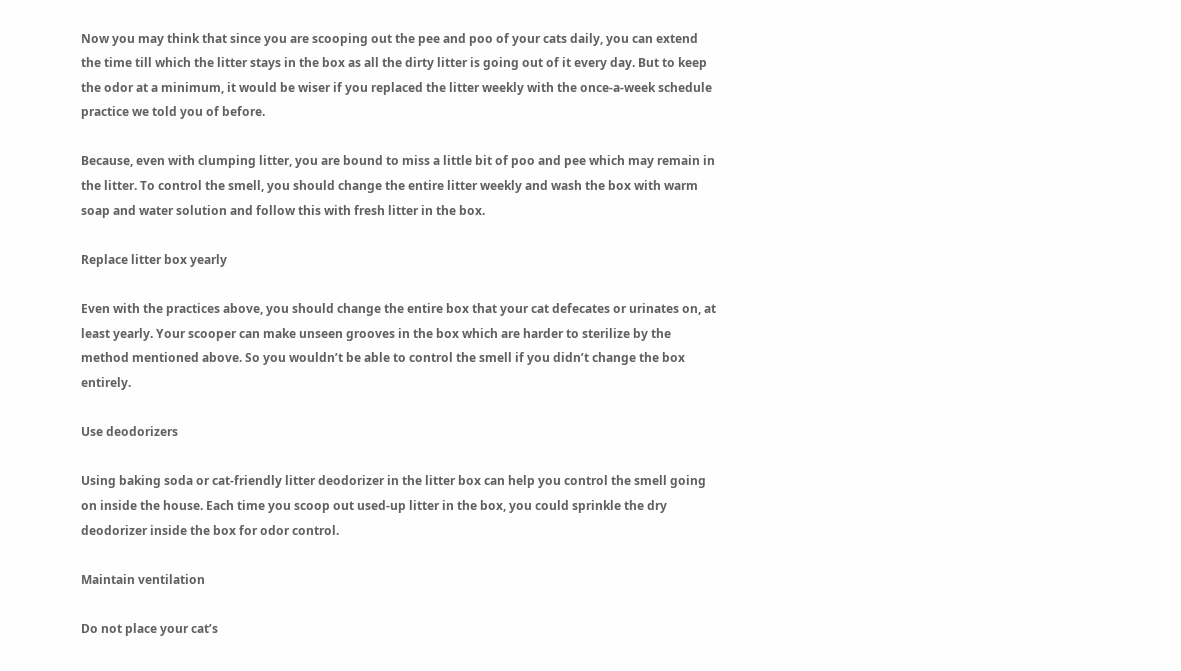Now you may think that since you are scooping out the pee and poo of your cats daily, you can extend the time till which the litter stays in the box as all the dirty litter is going out of it every day. But to keep the odor at a minimum, it would be wiser if you replaced the litter weekly with the once-a-week schedule practice we told you of before.

Because, even with clumping litter, you are bound to miss a little bit of poo and pee which may remain in the litter. To control the smell, you should change the entire litter weekly and wash the box with warm soap and water solution and follow this with fresh litter in the box.

Replace litter box yearly

Even with the practices above, you should change the entire box that your cat defecates or urinates on, at least yearly. Your scooper can make unseen grooves in the box which are harder to sterilize by the method mentioned above. So you wouldn’t be able to control the smell if you didn’t change the box entirely.

Use deodorizers

Using baking soda or cat-friendly litter deodorizer in the litter box can help you control the smell going on inside the house. Each time you scoop out used-up litter in the box, you could sprinkle the dry deodorizer inside the box for odor control.

Maintain ventilation

Do not place your cat’s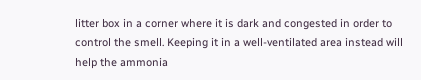litter box in a corner where it is dark and congested in order to control the smell. Keeping it in a well-ventilated area instead will help the ammonia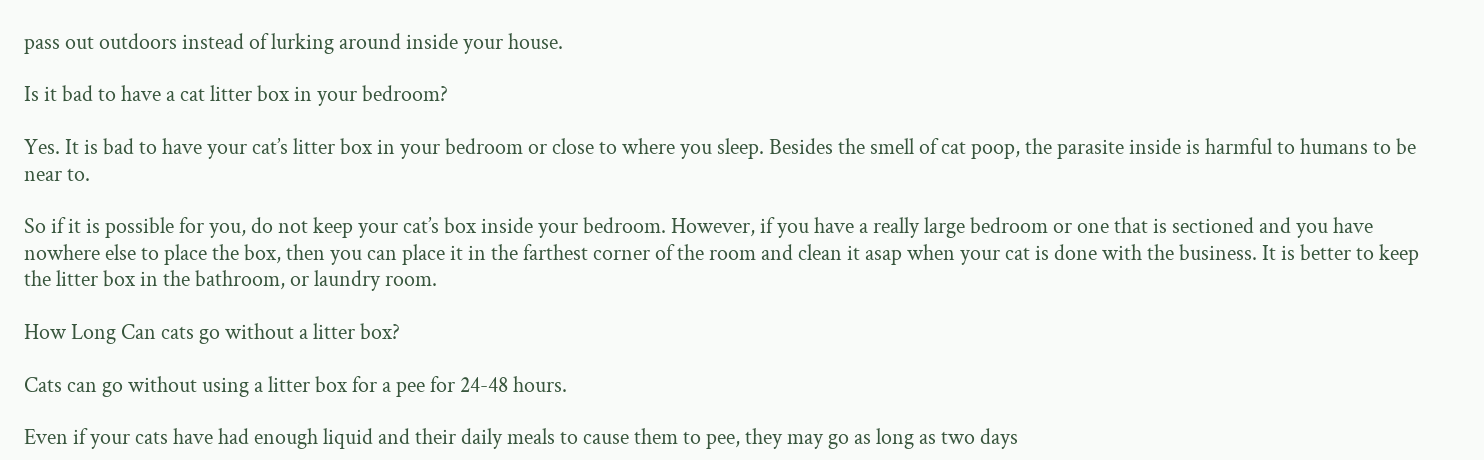pass out outdoors instead of lurking around inside your house.

Is it bad to have a cat litter box in your bedroom?

Yes. It is bad to have your cat’s litter box in your bedroom or close to where you sleep. Besides the smell of cat poop, the parasite inside is harmful to humans to be near to.

So if it is possible for you, do not keep your cat’s box inside your bedroom. However, if you have a really large bedroom or one that is sectioned and you have nowhere else to place the box, then you can place it in the farthest corner of the room and clean it asap when your cat is done with the business. It is better to keep the litter box in the bathroom, or laundry room.

How Long Can cats go without a litter box?

Cats can go without using a litter box for a pee for 24-48 hours.

Even if your cats have had enough liquid and their daily meals to cause them to pee, they may go as long as two days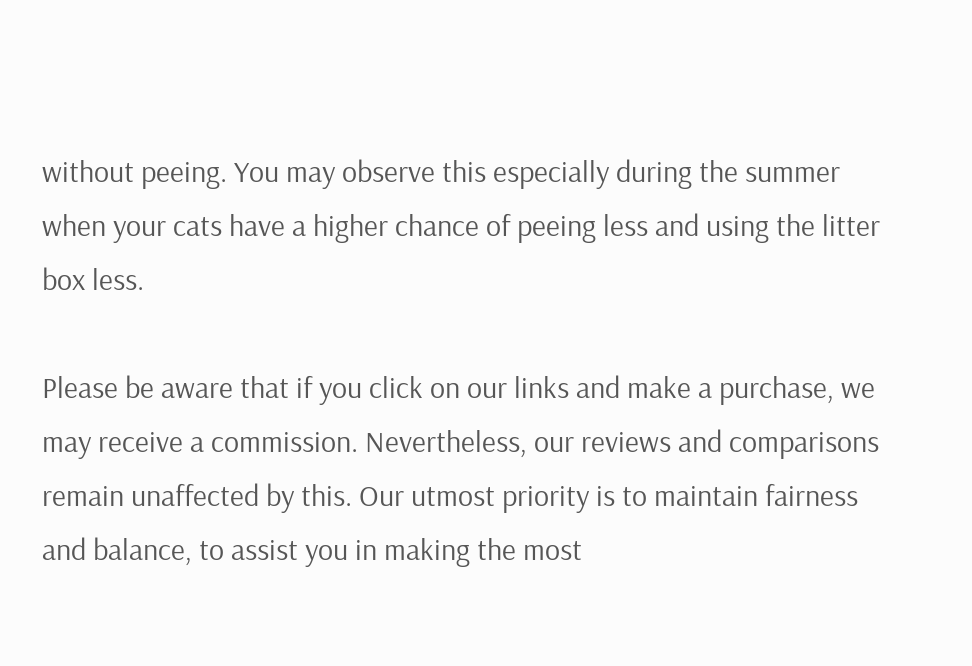without peeing. You may observe this especially during the summer when your cats have a higher chance of peeing less and using the litter box less.

Please be aware that if you click on our links and make a purchase, we may receive a commission. Nevertheless, our reviews and comparisons remain unaffected by this. Our utmost priority is to maintain fairness and balance, to assist you in making the most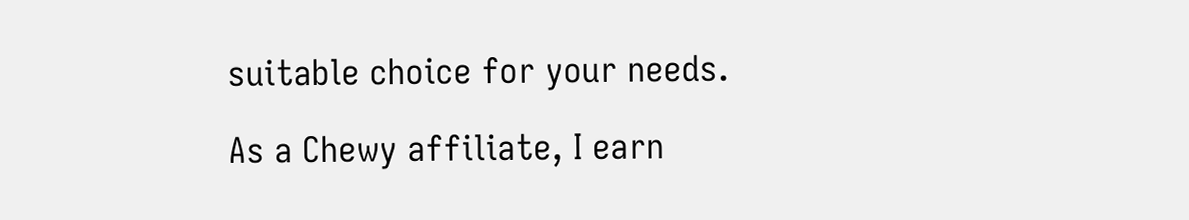suitable choice for your needs.

As a Chewy affiliate, I earn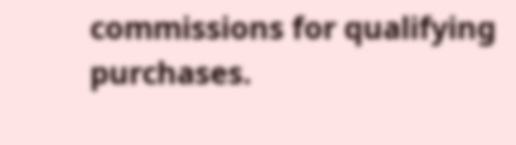commissions for qualifying purchases.